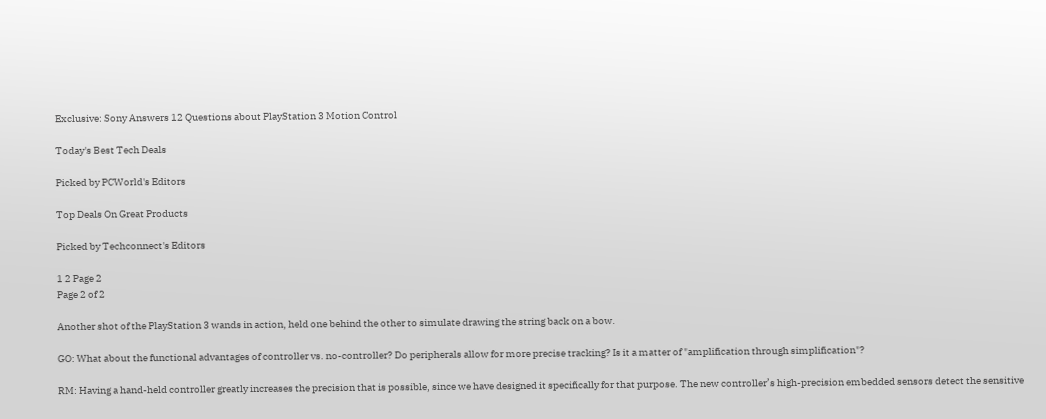Exclusive: Sony Answers 12 Questions about PlayStation 3 Motion Control

Today's Best Tech Deals

Picked by PCWorld's Editors

Top Deals On Great Products

Picked by Techconnect's Editors

1 2 Page 2
Page 2 of 2

Another shot of the PlayStation 3 wands in action, held one behind the other to simulate drawing the string back on a bow.

GO: What about the functional advantages of controller vs. no-controller? Do peripherals allow for more precise tracking? Is it a matter of "amplification through simplification"?

RM: Having a hand-held controller greatly increases the precision that is possible, since we have designed it specifically for that purpose. The new controller’s high-precision embedded sensors detect the sensitive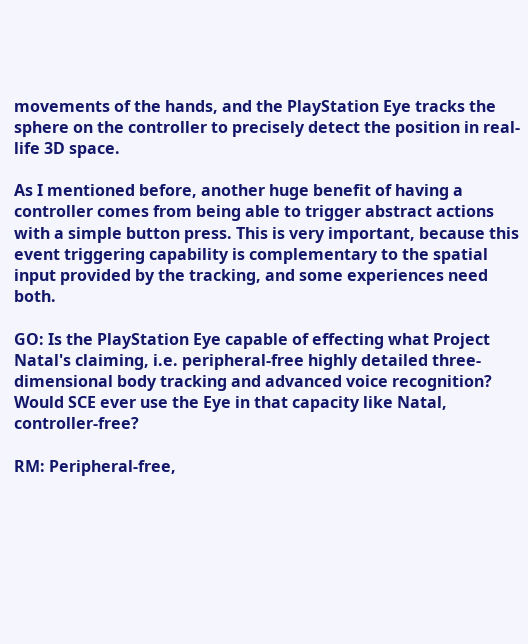movements of the hands, and the PlayStation Eye tracks the sphere on the controller to precisely detect the position in real-life 3D space.

As I mentioned before, another huge benefit of having a controller comes from being able to trigger abstract actions with a simple button press. This is very important, because this event triggering capability is complementary to the spatial input provided by the tracking, and some experiences need both.

GO: Is the PlayStation Eye capable of effecting what Project Natal's claiming, i.e. peripheral-free highly detailed three-dimensional body tracking and advanced voice recognition? Would SCE ever use the Eye in that capacity like Natal, controller-free?

RM: Peripheral-free,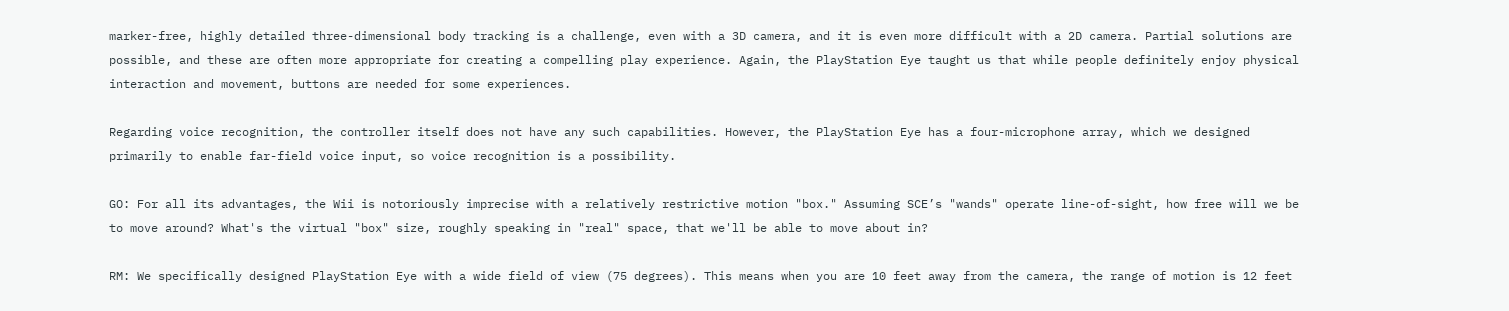marker-free, highly detailed three-dimensional body tracking is a challenge, even with a 3D camera, and it is even more difficult with a 2D camera. Partial solutions are possible, and these are often more appropriate for creating a compelling play experience. Again, the PlayStation Eye taught us that while people definitely enjoy physical interaction and movement, buttons are needed for some experiences.

Regarding voice recognition, the controller itself does not have any such capabilities. However, the PlayStation Eye has a four-microphone array, which we designed primarily to enable far-field voice input, so voice recognition is a possibility.

GO: For all its advantages, the Wii is notoriously imprecise with a relatively restrictive motion "box." Assuming SCE’s "wands" operate line-of-sight, how free will we be to move around? What's the virtual "box" size, roughly speaking in "real" space, that we'll be able to move about in?

RM: We specifically designed PlayStation Eye with a wide field of view (75 degrees). This means when you are 10 feet away from the camera, the range of motion is 12 feet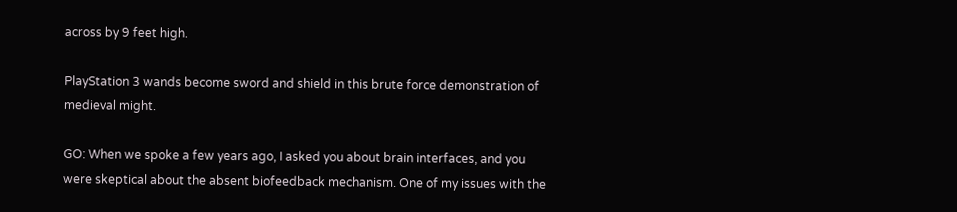across by 9 feet high.

PlayStation 3 wands become sword and shield in this brute force demonstration of medieval might.

GO: When we spoke a few years ago, I asked you about brain interfaces, and you were skeptical about the absent biofeedback mechanism. One of my issues with the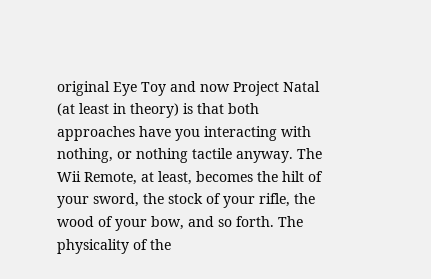original Eye Toy and now Project Natal (at least in theory) is that both approaches have you interacting with nothing, or nothing tactile anyway. The Wii Remote, at least, becomes the hilt of your sword, the stock of your rifle, the wood of your bow, and so forth. The physicality of the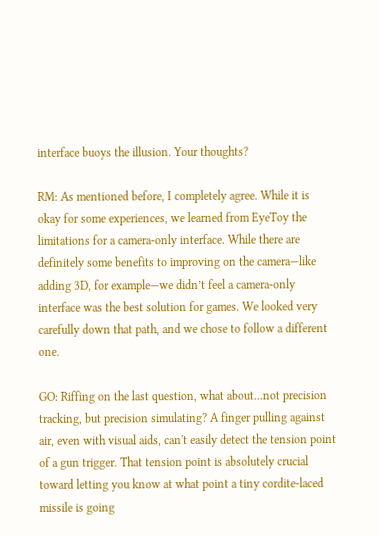interface buoys the illusion. Your thoughts?

RM: As mentioned before, I completely agree. While it is okay for some experiences, we learned from EyeToy the limitations for a camera-only interface. While there are definitely some benefits to improving on the camera—like adding 3D, for example—we didn’t feel a camera-only interface was the best solution for games. We looked very carefully down that path, and we chose to follow a different one.

GO: Riffing on the last question, what about...not precision tracking, but precision simulating? A finger pulling against air, even with visual aids, can't easily detect the tension point of a gun trigger. That tension point is absolutely crucial toward letting you know at what point a tiny cordite-laced missile is going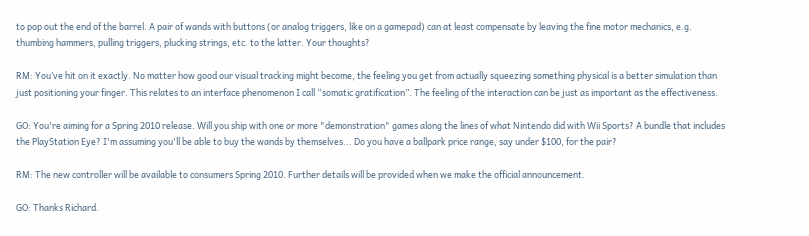to pop out the end of the barrel. A pair of wands with buttons (or analog triggers, like on a gamepad) can at least compensate by leaving the fine motor mechanics, e.g. thumbing hammers, pulling triggers, plucking strings, etc. to the latter. Your thoughts?

RM: You’ve hit on it exactly. No matter how good our visual tracking might become, the feeling you get from actually squeezing something physical is a better simulation than just positioning your finger. This relates to an interface phenomenon I call “somatic gratification”. The feeling of the interaction can be just as important as the effectiveness.

GO: You're aiming for a Spring 2010 release. Will you ship with one or more "demonstration" games along the lines of what Nintendo did with Wii Sports? A bundle that includes the PlayStation Eye? I'm assuming you'll be able to buy the wands by themselves... Do you have a ballpark price range, say under $100, for the pair?

RM: The new controller will be available to consumers Spring 2010. Further details will be provided when we make the official announcement.

GO: Thanks Richard.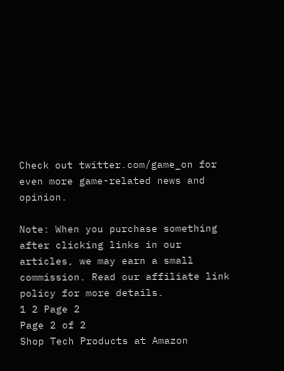Check out twitter.com/game_on for even more game-related news and opinion.

Note: When you purchase something after clicking links in our articles, we may earn a small commission. Read our affiliate link policy for more details.
1 2 Page 2
Page 2 of 2
Shop Tech Products at Amazon